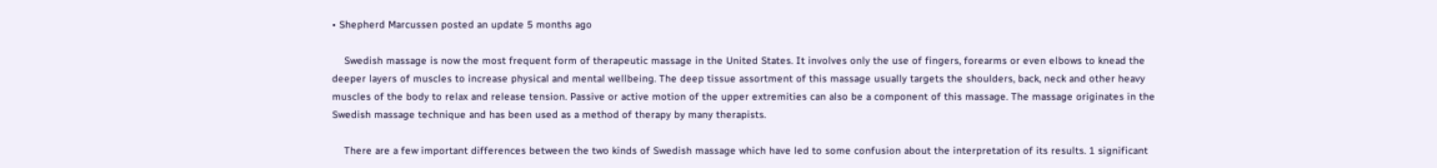• Shepherd Marcussen posted an update 5 months ago

    Swedish massage is now the most frequent form of therapeutic massage in the United States. It involves only the use of fingers, forearms or even elbows to knead the deeper layers of muscles to increase physical and mental wellbeing. The deep tissue assortment of this massage usually targets the shoulders, back, neck and other heavy muscles of the body to relax and release tension. Passive or active motion of the upper extremities can also be a component of this massage. The massage originates in the Swedish massage technique and has been used as a method of therapy by many therapists.

    There are a few important differences between the two kinds of Swedish massage which have led to some confusion about the interpretation of its results. 1 significant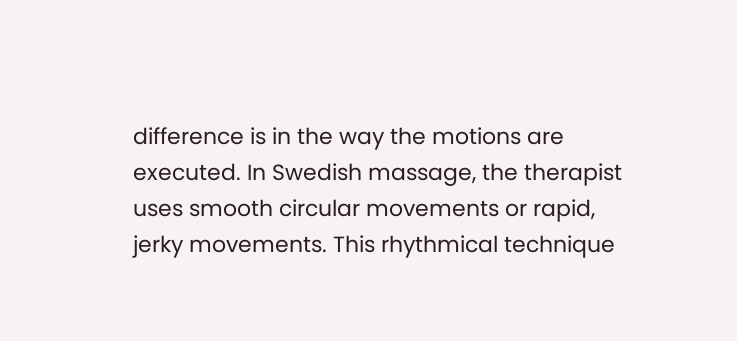difference is in the way the motions are executed. In Swedish massage, the therapist uses smooth circular movements or rapid, jerky movements. This rhythmical technique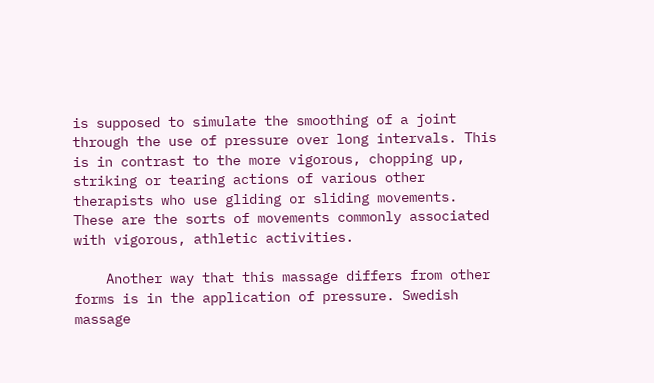is supposed to simulate the smoothing of a joint through the use of pressure over long intervals. This is in contrast to the more vigorous, chopping up, striking or tearing actions of various other therapists who use gliding or sliding movements. These are the sorts of movements commonly associated with vigorous, athletic activities.

    Another way that this massage differs from other forms is in the application of pressure. Swedish massage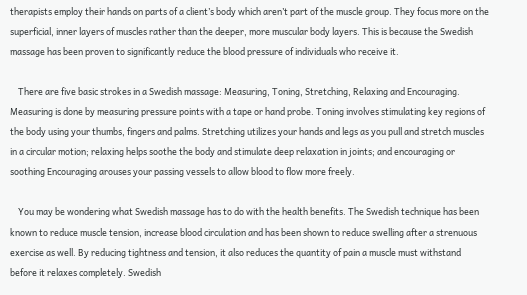therapists employ their hands on parts of a client’s body which aren’t part of the muscle group. They focus more on the superficial, inner layers of muscles rather than the deeper, more muscular body layers. This is because the Swedish massage has been proven to significantly reduce the blood pressure of individuals who receive it.

    There are five basic strokes in a Swedish massage: Measuring, Toning, Stretching, Relaxing and Encouraging. Measuring is done by measuring pressure points with a tape or hand probe. Toning involves stimulating key regions of the body using your thumbs, fingers and palms. Stretching utilizes your hands and legs as you pull and stretch muscles in a circular motion; relaxing helps soothe the body and stimulate deep relaxation in joints; and encouraging or soothing Encouraging arouses your passing vessels to allow blood to flow more freely.

    You may be wondering what Swedish massage has to do with the health benefits. The Swedish technique has been known to reduce muscle tension, increase blood circulation and has been shown to reduce swelling after a strenuous exercise as well. By reducing tightness and tension, it also reduces the quantity of pain a muscle must withstand before it relaxes completely. Swedish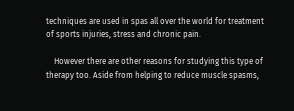techniques are used in spas all over the world for treatment of sports injuries, stress and chronic pain.

    However there are other reasons for studying this type of therapy too. Aside from helping to reduce muscle spasms,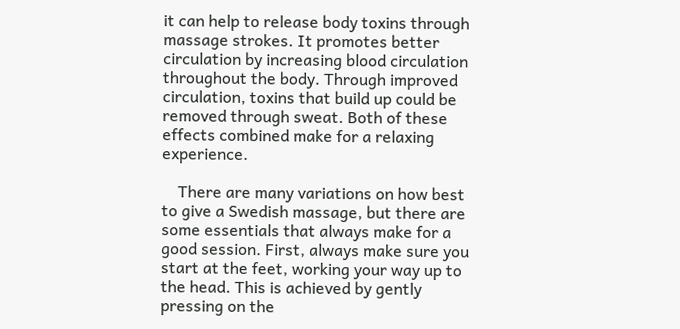it can help to release body toxins through massage strokes. It promotes better circulation by increasing blood circulation throughout the body. Through improved circulation, toxins that build up could be removed through sweat. Both of these effects combined make for a relaxing experience.

    There are many variations on how best to give a Swedish massage, but there are some essentials that always make for a good session. First, always make sure you start at the feet, working your way up to the head. This is achieved by gently pressing on the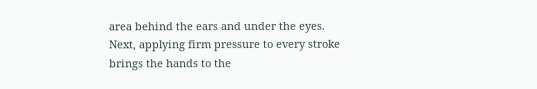area behind the ears and under the eyes. Next, applying firm pressure to every stroke brings the hands to the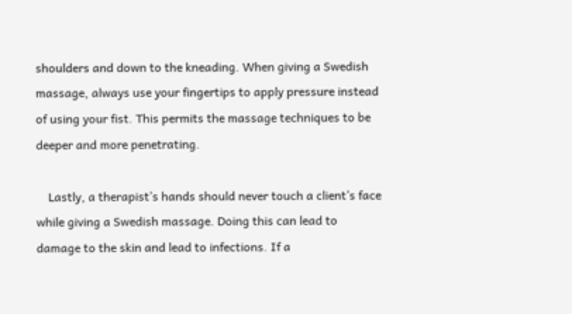shoulders and down to the kneading. When giving a Swedish massage, always use your fingertips to apply pressure instead of using your fist. This permits the massage techniques to be deeper and more penetrating.

    Lastly, a therapist’s hands should never touch a client’s face while giving a Swedish massage. Doing this can lead to damage to the skin and lead to infections. If a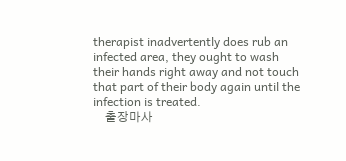therapist inadvertently does rub an infected area, they ought to wash their hands right away and not touch that part of their body again until the infection is treated.
    출장마사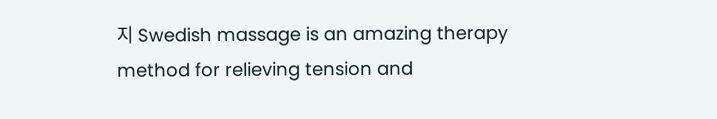지 Swedish massage is an amazing therapy method for relieving tension and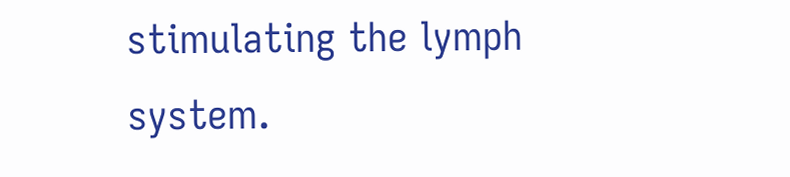stimulating the lymph system.